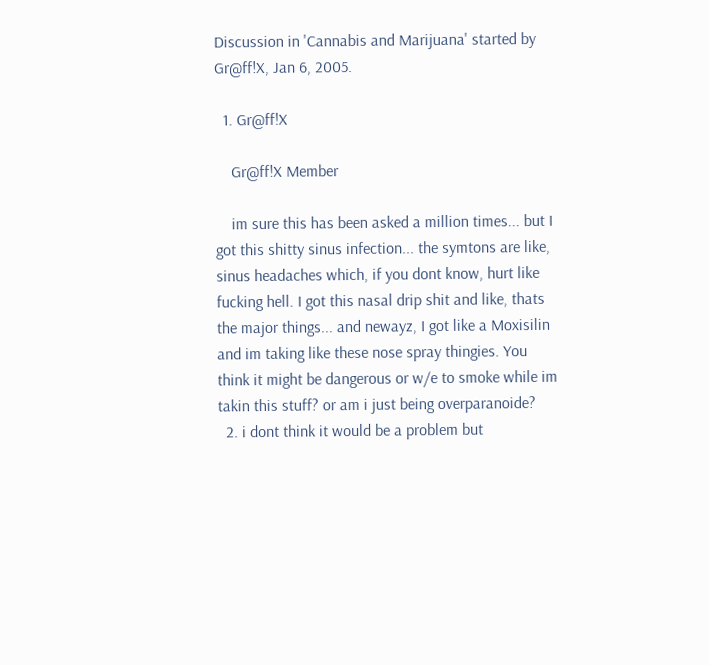Discussion in 'Cannabis and Marijuana' started by Gr@ff!X, Jan 6, 2005.

  1. Gr@ff!X

    Gr@ff!X Member

    im sure this has been asked a million times... but I got this shitty sinus infection... the symtons are like, sinus headaches which, if you dont know, hurt like fucking hell. I got this nasal drip shit and like, thats the major things... and newayz, I got like a Moxisilin and im taking like these nose spray thingies. You think it might be dangerous or w/e to smoke while im takin this stuff? or am i just being overparanoide?
  2. i dont think it would be a problem but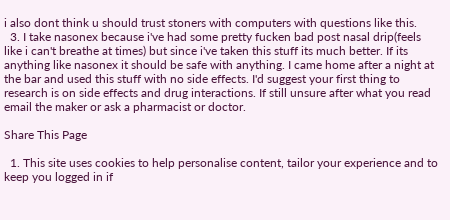i also dont think u should trust stoners with computers with questions like this.
  3. I take nasonex because i've had some pretty fucken bad post nasal drip(feels like i can't breathe at times) but since i've taken this stuff its much better. If its anything like nasonex it should be safe with anything. I came home after a night at the bar and used this stuff with no side effects. I'd suggest your first thing to research is on side effects and drug interactions. If still unsure after what you read email the maker or ask a pharmacist or doctor.

Share This Page

  1. This site uses cookies to help personalise content, tailor your experience and to keep you logged in if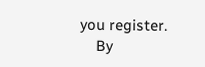you register.
    By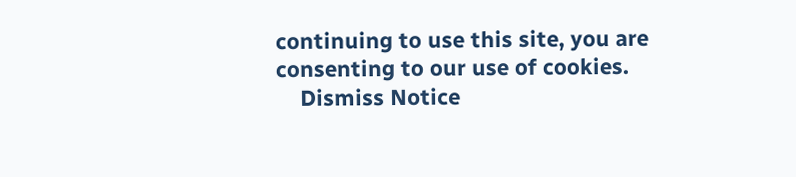continuing to use this site, you are consenting to our use of cookies.
    Dismiss Notice